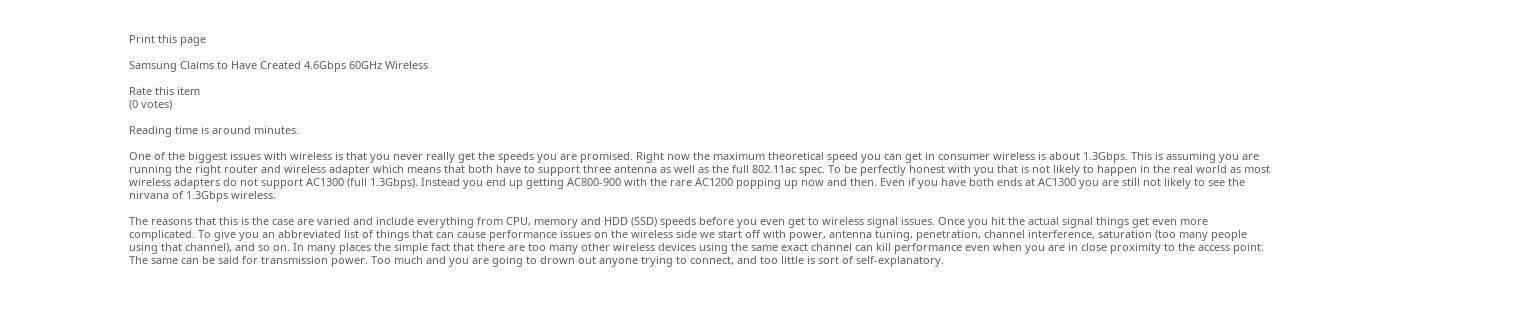Print this page

Samsung Claims to Have Created 4.6Gbps 60GHz Wireless

Rate this item
(0 votes)

Reading time is around minutes.

One of the biggest issues with wireless is that you never really get the speeds you are promised. Right now the maximum theoretical speed you can get in consumer wireless is about 1.3Gbps. This is assuming you are running the right router and wireless adapter which means that both have to support three antenna as well as the full 802.11ac spec. To be perfectly honest with you that is not likely to happen in the real world as most wireless adapters do not support AC1300 (full 1.3Gbps). Instead you end up getting AC800-900 with the rare AC1200 popping up now and then. Even if you have both ends at AC1300 you are still not likely to see the nirvana of 1.3Gbps wireless.

The reasons that this is the case are varied and include everything from CPU, memory and HDD (SSD) speeds before you even get to wireless signal issues. Once you hit the actual signal things get even more complicated. To give you an abbreviated list of things that can cause performance issues on the wireless side we start off with power, antenna tuning, penetration, channel interference, saturation (too many people using that channel), and so on. In many places the simple fact that there are too many other wireless devices using the same exact channel can kill performance even when you are in close proximity to the access point. The same can be said for transmission power. Too much and you are going to drown out anyone trying to connect, and too little is sort of self-explanatory.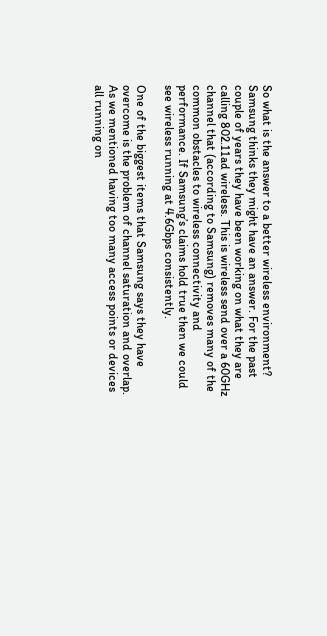So what is the answer to a better wireless environment? Samsung thinks they might have an answer. For the past couple of years they have been working on what they are calling 802.11ad wireless. This is wireless send over a 60GHz channel that (according to Samsung) removes many of the common obstacles to wireless connectivity and performance. If Samsung’s claims hold true then we could see wireless running at 4.6Gbps consistently.

One of the biggest items that Samsung says they have overcome is the problem of channel saturation and overlap. As we mentioned having too many access points or devices all running on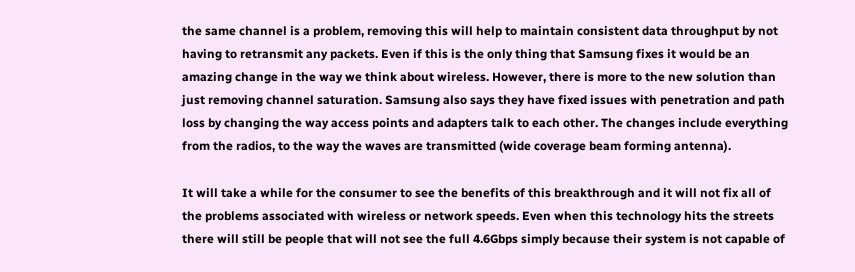the same channel is a problem, removing this will help to maintain consistent data throughput by not having to retransmit any packets. Even if this is the only thing that Samsung fixes it would be an amazing change in the way we think about wireless. However, there is more to the new solution than just removing channel saturation. Samsung also says they have fixed issues with penetration and path loss by changing the way access points and adapters talk to each other. The changes include everything from the radios, to the way the waves are transmitted (wide coverage beam forming antenna).

It will take a while for the consumer to see the benefits of this breakthrough and it will not fix all of the problems associated with wireless or network speeds. Even when this technology hits the streets there will still be people that will not see the full 4.6Gbps simply because their system is not capable of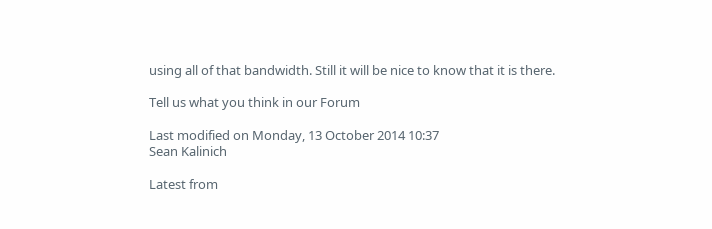using all of that bandwidth. Still it will be nice to know that it is there.

Tell us what you think in our Forum

Last modified on Monday, 13 October 2014 10:37
Sean Kalinich

Latest from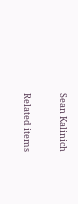Sean Kalinich

Related items